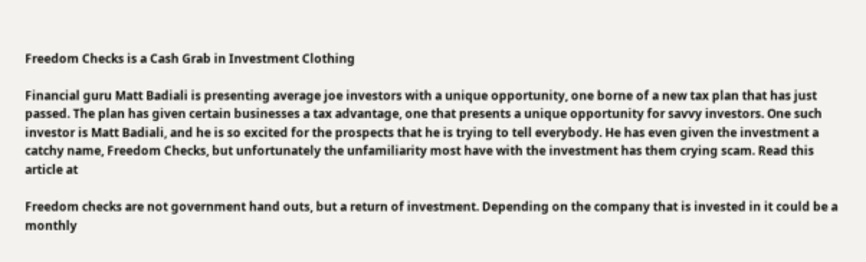Freedom Checks is a Cash Grab in Investment Clothing

Financial guru Matt Badiali is presenting average joe investors with a unique opportunity, one borne of a new tax plan that has just passed. The plan has given certain businesses a tax advantage, one that presents a unique opportunity for savvy investors. One such investor is Matt Badiali, and he is so excited for the prospects that he is trying to tell everybody. He has even given the investment a catchy name, Freedom Checks, but unfortunately the unfamiliarity most have with the investment has them crying scam. Read this article at

Freedom checks are not government hand outs, but a return of investment. Depending on the company that is invested in it could be a monthly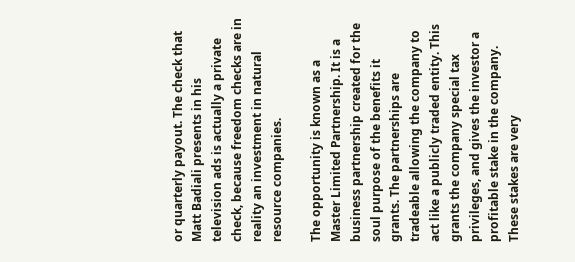or quarterly payout. The check that Matt Badiali presents in his television ads is actually a private check, because freedom checks are in reality an investment in natural resource companies.

The opportunity is known as a Master Limited Partnership. It is a business partnership created for the soul purpose of the benefits it grants. The partnerships are tradeable allowing the company to act like a publicly traded entity. This grants the company special tax privileges, and gives the investor a profitable stake in the company. These stakes are very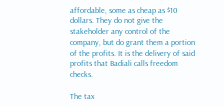affordable, some as cheap as $10 dollars. They do not give the stakeholder any control of the company, but do grant them a portion of the profits. It is the delivery of said profits that Badiali calls freedom checks.

The tax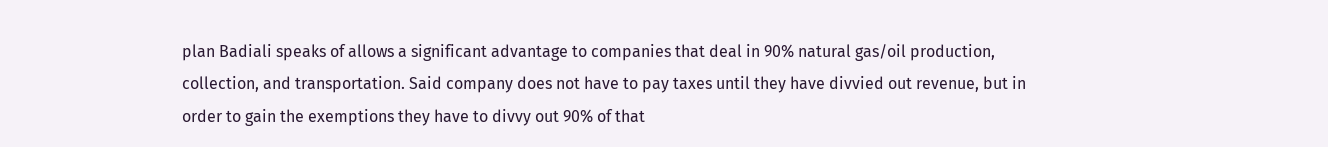plan Badiali speaks of allows a significant advantage to companies that deal in 90% natural gas/oil production, collection, and transportation. Said company does not have to pay taxes until they have divvied out revenue, but in order to gain the exemptions they have to divvy out 90% of that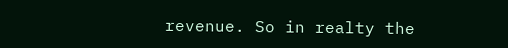revenue. So in realty the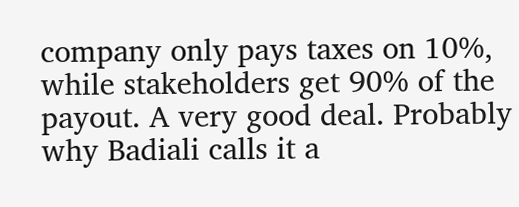company only pays taxes on 10%, while stakeholders get 90% of the payout. A very good deal. Probably why Badiali calls it a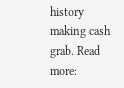history making cash grab. Read more: